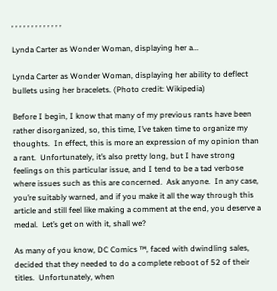, , , , , , , , , , , , ,

Lynda Carter as Wonder Woman, displaying her a...

Lynda Carter as Wonder Woman, displaying her ability to deflect bullets using her bracelets. (Photo credit: Wikipedia)

Before I begin, I know that many of my previous rants have been rather disorganized, so, this time, I’ve taken time to organize my thoughts.  In effect, this is more an expression of my opinion than a rant.  Unfortunately, it’s also pretty long, but I have strong feelings on this particular issue, and I tend to be a tad verbose where issues such as this are concerned.  Ask anyone.  In any case, you’re suitably warned, and if you make it all the way through this article and still feel like making a comment at the end, you deserve a medal.  Let’s get on with it, shall we?

As many of you know, DC Comics ™, faced with dwindling sales, decided that they needed to do a complete reboot of 52 of their titles.  Unfortunately, when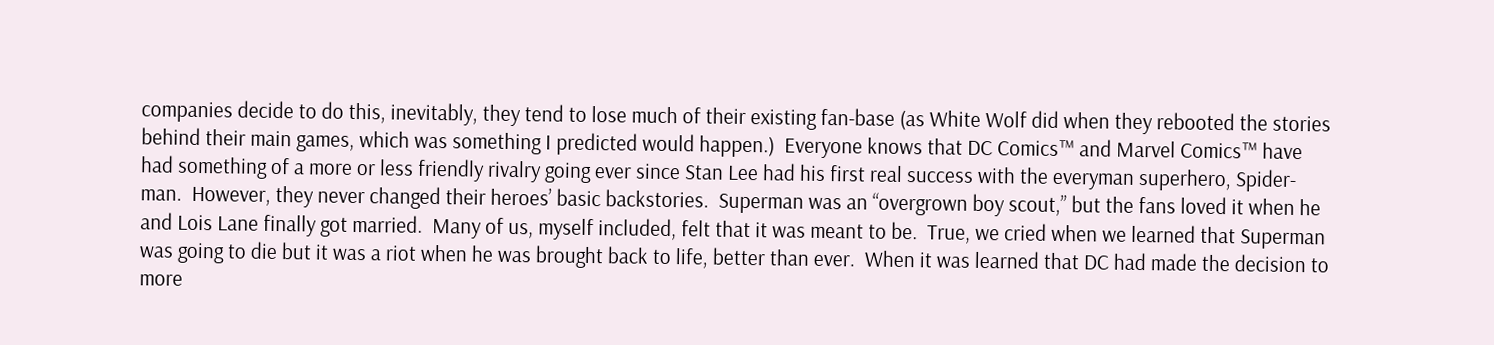companies decide to do this, inevitably, they tend to lose much of their existing fan-base (as White Wolf did when they rebooted the stories behind their main games, which was something I predicted would happen.)  Everyone knows that DC Comics™ and Marvel Comics™ have had something of a more or less friendly rivalry going ever since Stan Lee had his first real success with the everyman superhero, Spider-man.  However, they never changed their heroes’ basic backstories.  Superman was an “overgrown boy scout,” but the fans loved it when he and Lois Lane finally got married.  Many of us, myself included, felt that it was meant to be.  True, we cried when we learned that Superman was going to die but it was a riot when he was brought back to life, better than ever.  When it was learned that DC had made the decision to more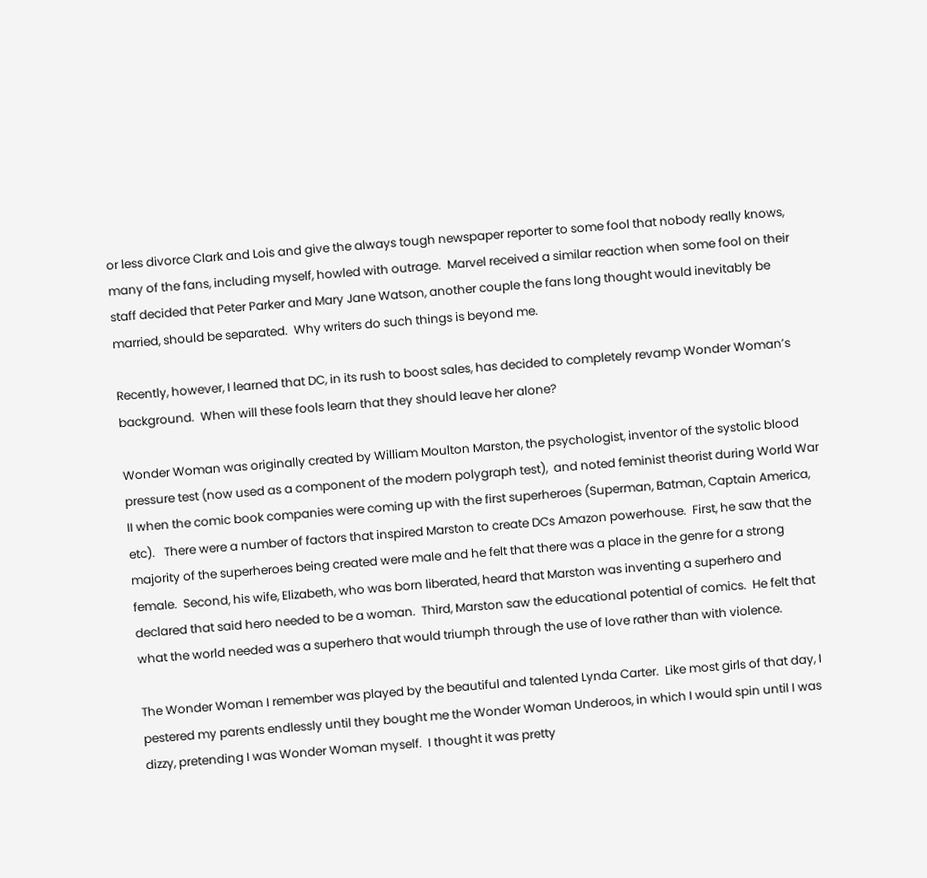or less divorce Clark and Lois and give the always tough newspaper reporter to some fool that nobody really knows, many of the fans, including myself, howled with outrage.  Marvel received a similar reaction when some fool on their staff decided that Peter Parker and Mary Jane Watson, another couple the fans long thought would inevitably be married, should be separated.  Why writers do such things is beyond me.

Recently, however, I learned that DC, in its rush to boost sales, has decided to completely revamp Wonder Woman’s background.  When will these fools learn that they should leave her alone?

Wonder Woman was originally created by William Moulton Marston, the psychologist, inventor of the systolic blood pressure test (now used as a component of the modern polygraph test),  and noted feminist theorist during World War II when the comic book companies were coming up with the first superheroes (Superman, Batman, Captain America, etc).   There were a number of factors that inspired Marston to create DCs Amazon powerhouse.  First, he saw that the majority of the superheroes being created were male and he felt that there was a place in the genre for a strong female.  Second, his wife, Elizabeth, who was born liberated, heard that Marston was inventing a superhero and declared that said hero needed to be a woman.  Third, Marston saw the educational potential of comics.  He felt that what the world needed was a superhero that would triumph through the use of love rather than with violence.

The Wonder Woman I remember was played by the beautiful and talented Lynda Carter.  Like most girls of that day, I pestered my parents endlessly until they bought me the Wonder Woman Underoos, in which I would spin until I was dizzy, pretending I was Wonder Woman myself.  I thought it was pretty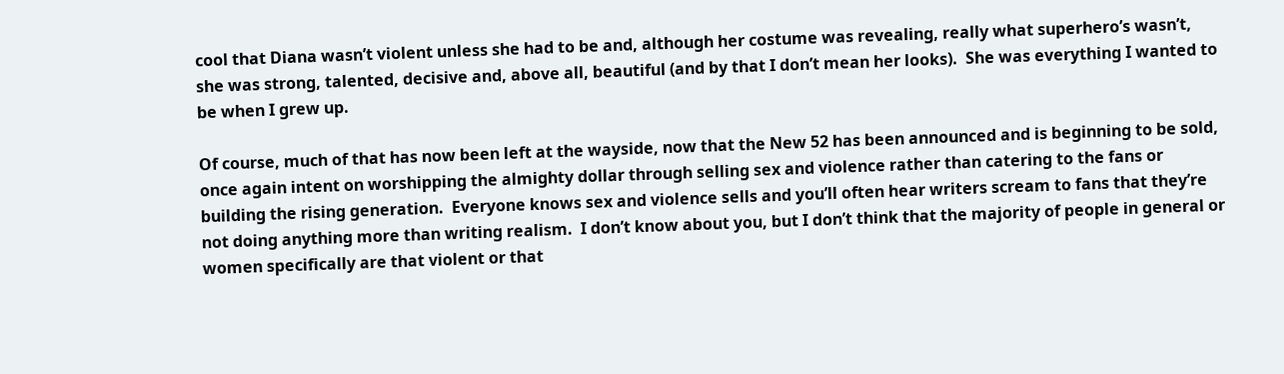cool that Diana wasn’t violent unless she had to be and, although her costume was revealing, really what superhero’s wasn’t, she was strong, talented, decisive and, above all, beautiful (and by that I don’t mean her looks).  She was everything I wanted to be when I grew up.

Of course, much of that has now been left at the wayside, now that the New 52 has been announced and is beginning to be sold, once again intent on worshipping the almighty dollar through selling sex and violence rather than catering to the fans or building the rising generation.  Everyone knows sex and violence sells and you’ll often hear writers scream to fans that they’re not doing anything more than writing realism.  I don’t know about you, but I don’t think that the majority of people in general or women specifically are that violent or that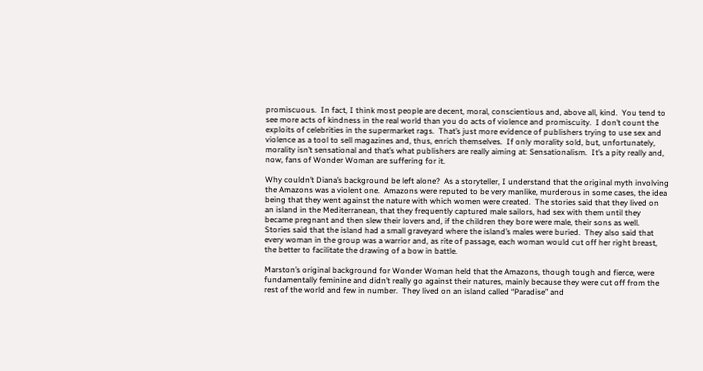promiscuous.  In fact, I think most people are decent, moral, conscientious and, above all, kind.  You tend to see more acts of kindness in the real world than you do acts of violence and promiscuity.  I don’t count the exploits of celebrities in the supermarket rags.  That’s just more evidence of publishers trying to use sex and violence as a tool to sell magazines and, thus, enrich themselves.  If only morality sold, but, unfortunately, morality isn’t sensational and that’s what publishers are really aiming at: Sensationalism.  It’s a pity really and, now, fans of Wonder Woman are suffering for it.

Why couldn’t Diana’s background be left alone?  As a storyteller, I understand that the original myth involving the Amazons was a violent one.  Amazons were reputed to be very manlike, murderous in some cases, the idea being that they went against the nature with which women were created.  The stories said that they lived on an island in the Mediterranean, that they frequently captured male sailors, had sex with them until they became pregnant and then slew their lovers and, if the children they bore were male, their sons as well.  Stories said that the island had a small graveyard where the island’s males were buried.  They also said that every woman in the group was a warrior and, as rite of passage, each woman would cut off her right breast, the better to facilitate the drawing of a bow in battle.

Marston’s original background for Wonder Woman held that the Amazons, though tough and fierce, were fundamentally feminine and didn’t really go against their natures, mainly because they were cut off from the rest of the world and few in number.  They lived on an island called “Paradise” and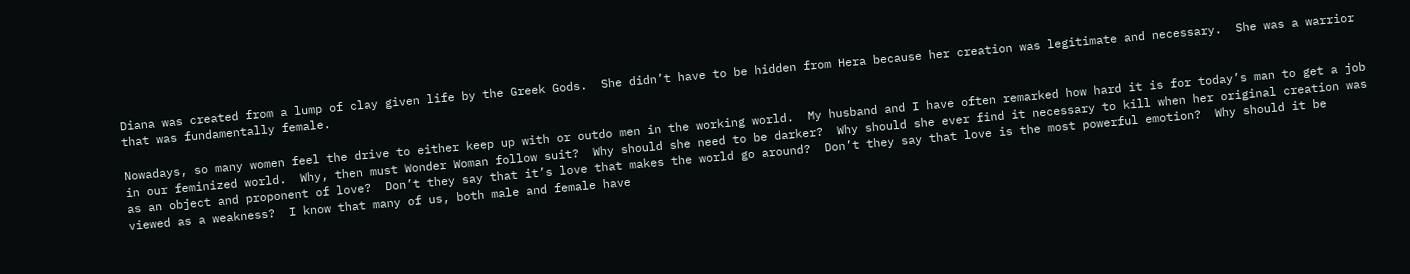Diana was created from a lump of clay given life by the Greek Gods.  She didn’t have to be hidden from Hera because her creation was legitimate and necessary.  She was a warrior that was fundamentally female.

Nowadays, so many women feel the drive to either keep up with or outdo men in the working world.  My husband and I have often remarked how hard it is for today’s man to get a job in our feminized world.  Why, then must Wonder Woman follow suit?  Why should she need to be darker?  Why should she ever find it necessary to kill when her original creation was as an object and proponent of love?  Don’t they say that it’s love that makes the world go around?  Don’t they say that love is the most powerful emotion?  Why should it be viewed as a weakness?  I know that many of us, both male and female have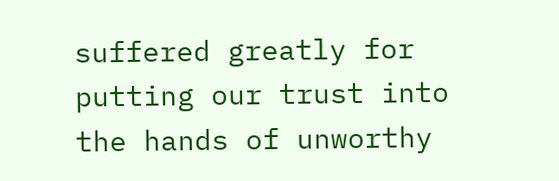suffered greatly for putting our trust into the hands of unworthy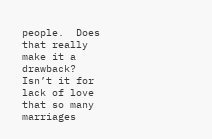people.  Does that really make it a drawback?  Isn’t it for lack of love that so many marriages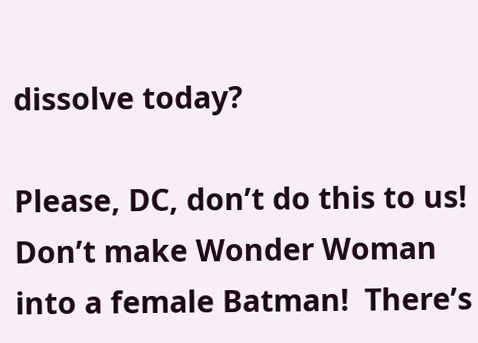dissolve today?

Please, DC, don’t do this to us!  Don’t make Wonder Woman into a female Batman!  There’s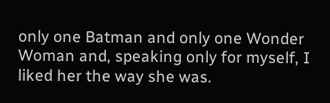only one Batman and only one Wonder Woman and, speaking only for myself, I liked her the way she was.